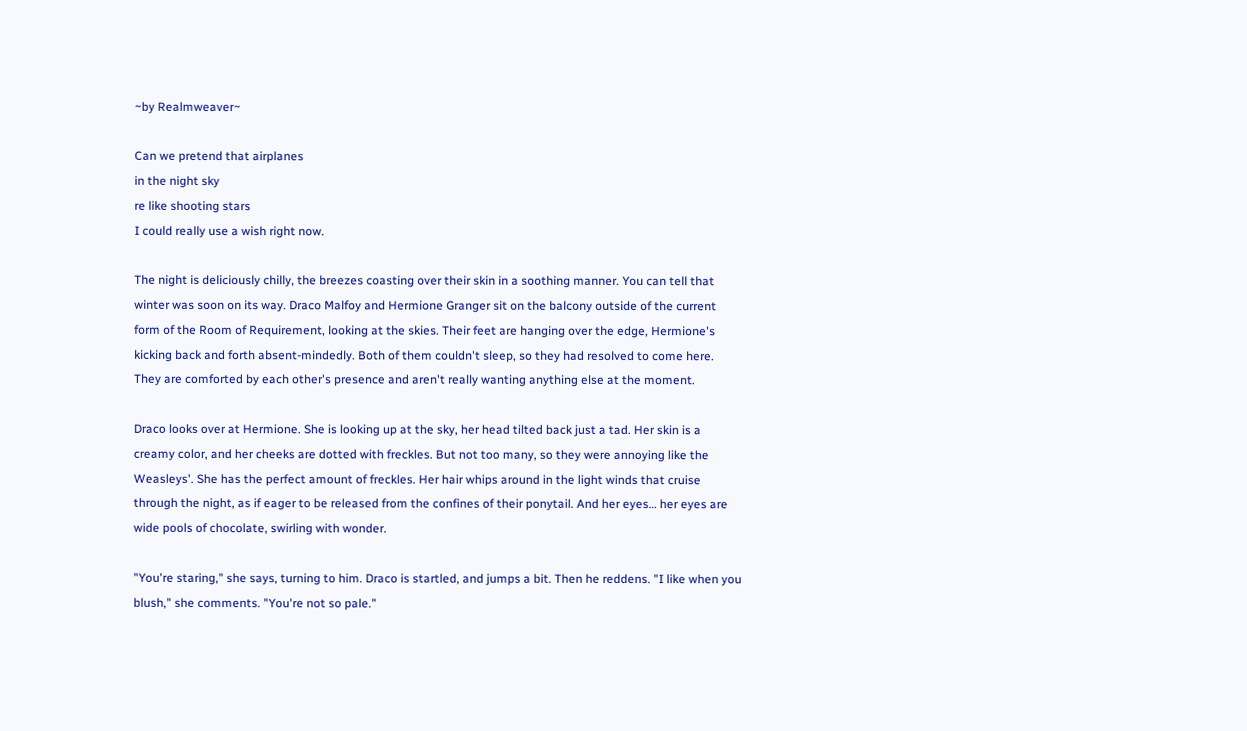~by Realmweaver~

Can we pretend that airplanes
in the night sky
re like shooting stars
I could really use a wish right now.

The night is deliciously chilly, the breezes coasting over their skin in a soothing manner. You can tell that winter was soon on its way. Draco Malfoy and Hermione Granger sit on the balcony outside of the current form of the Room of Requirement, looking at the skies. Their feet are hanging over the edge, Hermione's kicking back and forth absent-mindedly. Both of them couldn't sleep, so they had resolved to come here. They are comforted by each other's presence and aren't really wanting anything else at the moment.

Draco looks over at Hermione. She is looking up at the sky, her head tilted back just a tad. Her skin is a creamy color, and her cheeks are dotted with freckles. But not too many, so they were annoying like the Weasleys'. She has the perfect amount of freckles. Her hair whips around in the light winds that cruise through the night, as if eager to be released from the confines of their ponytail. And her eyes… her eyes are wide pools of chocolate, swirling with wonder.

"You're staring," she says, turning to him. Draco is startled, and jumps a bit. Then he reddens. "I like when you blush," she comments. "You're not so pale."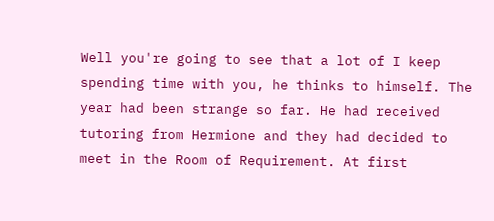Well you're going to see that a lot of I keep spending time with you, he thinks to himself. The year had been strange so far. He had received tutoring from Hermione and they had decided to meet in the Room of Requirement. At first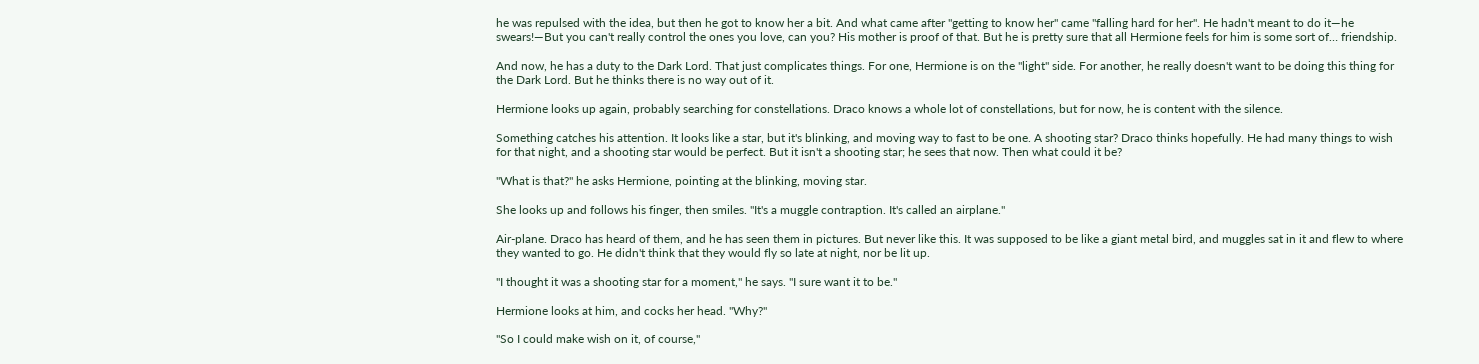he was repulsed with the idea, but then he got to know her a bit. And what came after "getting to know her" came "falling hard for her". He hadn't meant to do it—he swears!—But you can't really control the ones you love, can you? His mother is proof of that. But he is pretty sure that all Hermione feels for him is some sort of… friendship.

And now, he has a duty to the Dark Lord. That just complicates things. For one, Hermione is on the "light" side. For another, he really doesn't want to be doing this thing for the Dark Lord. But he thinks there is no way out of it.

Hermione looks up again, probably searching for constellations. Draco knows a whole lot of constellations, but for now, he is content with the silence.

Something catches his attention. It looks like a star, but it's blinking, and moving way to fast to be one. A shooting star? Draco thinks hopefully. He had many things to wish for that night, and a shooting star would be perfect. But it isn't a shooting star; he sees that now. Then what could it be?

"What is that?" he asks Hermione, pointing at the blinking, moving star.

She looks up and follows his finger, then smiles. "It's a muggle contraption. It's called an airplane."

Air-plane. Draco has heard of them, and he has seen them in pictures. But never like this. It was supposed to be like a giant metal bird, and muggles sat in it and flew to where they wanted to go. He didn't think that they would fly so late at night, nor be lit up.

"I thought it was a shooting star for a moment," he says. "I sure want it to be."

Hermione looks at him, and cocks her head. "Why?"

"So I could make wish on it, of course,"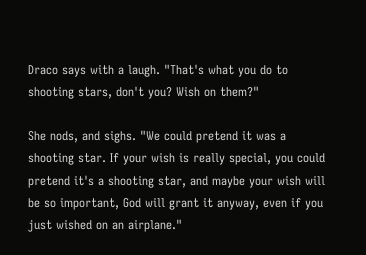Draco says with a laugh. "That's what you do to shooting stars, don't you? Wish on them?"

She nods, and sighs. "We could pretend it was a shooting star. If your wish is really special, you could pretend it's a shooting star, and maybe your wish will be so important, God will grant it anyway, even if you just wished on an airplane."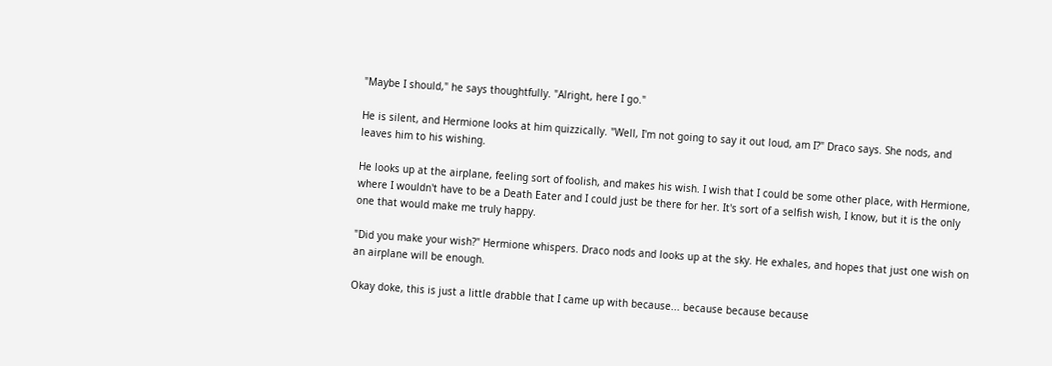"Maybe I should," he says thoughtfully. "Alright, here I go."

He is silent, and Hermione looks at him quizzically. "Well, I'm not going to say it out loud, am I?" Draco says. She nods, and leaves him to his wishing.

He looks up at the airplane, feeling sort of foolish, and makes his wish. I wish that I could be some other place, with Hermione, where I wouldn't have to be a Death Eater and I could just be there for her. It's sort of a selfish wish, I know, but it is the only one that would make me truly happy.

"Did you make your wish?" Hermione whispers. Draco nods and looks up at the sky. He exhales, and hopes that just one wish on an airplane will be enough.

Okay doke, this is just a little drabble that I came up with because... because because because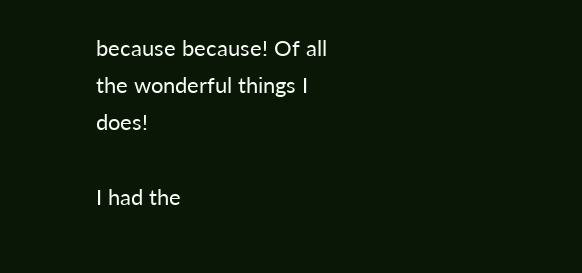because because! Of all the wonderful things I does!

I had the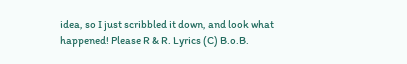idea, so I just scribbled it down, and look what happened! Please R & R. Lyrics (C) B.o.B.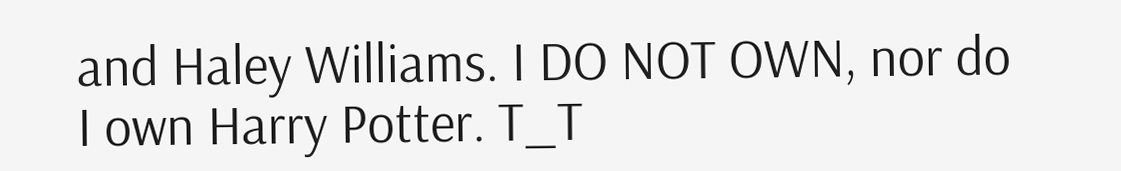and Haley Williams. I DO NOT OWN, nor do I own Harry Potter. T_T